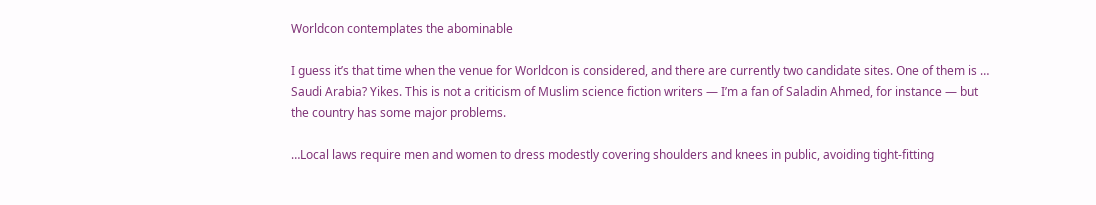Worldcon contemplates the abominable

I guess it’s that time when the venue for Worldcon is considered, and there are currently two candidate sites. One of them is … Saudi Arabia? Yikes. This is not a criticism of Muslim science fiction writers — I’m a fan of Saladin Ahmed, for instance — but the country has some major problems.

…Local laws require men and women to dress modestly covering shoulders and knees in public, avoiding tight-fitting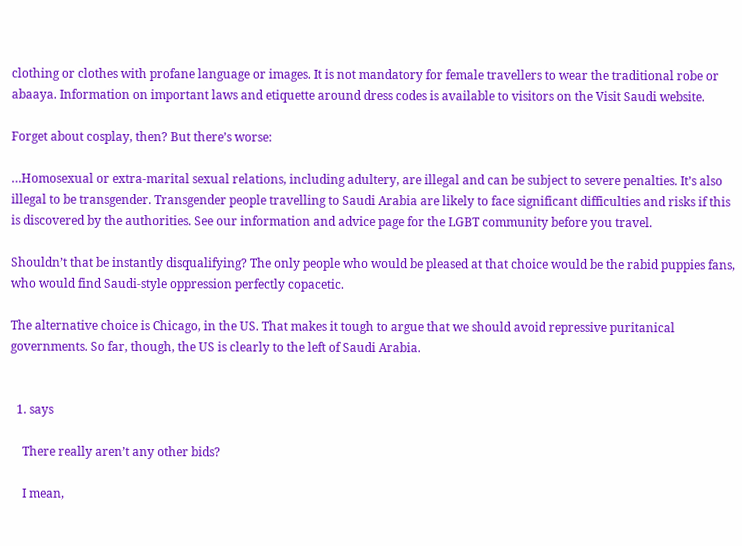clothing or clothes with profane language or images. It is not mandatory for female travellers to wear the traditional robe or abaaya. Information on important laws and etiquette around dress codes is available to visitors on the Visit Saudi website.

Forget about cosplay, then? But there’s worse:

…Homosexual or extra-marital sexual relations, including adultery, are illegal and can be subject to severe penalties. It’s also illegal to be transgender. Transgender people travelling to Saudi Arabia are likely to face significant difficulties and risks if this is discovered by the authorities. See our information and advice page for the LGBT community before you travel.

Shouldn’t that be instantly disqualifying? The only people who would be pleased at that choice would be the rabid puppies fans, who would find Saudi-style oppression perfectly copacetic.

The alternative choice is Chicago, in the US. That makes it tough to argue that we should avoid repressive puritanical governments. So far, though, the US is clearly to the left of Saudi Arabia.


  1. says

    There really aren’t any other bids?

    I mean,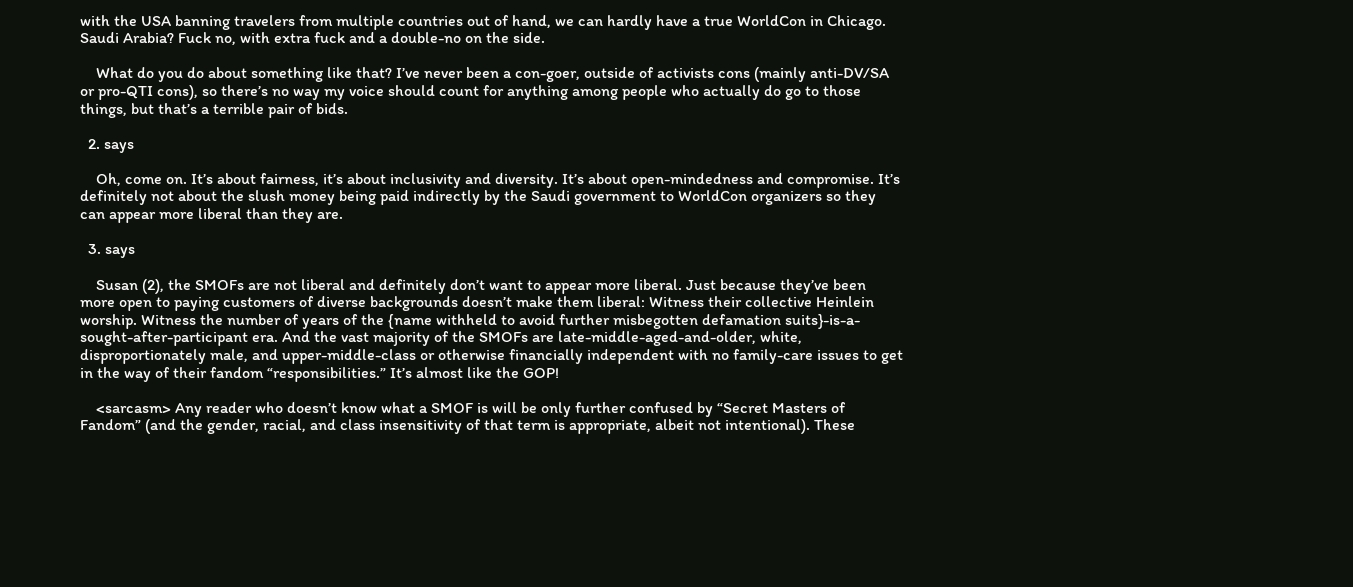with the USA banning travelers from multiple countries out of hand, we can hardly have a true WorldCon in Chicago. Saudi Arabia? Fuck no, with extra fuck and a double-no on the side.

    What do you do about something like that? I’ve never been a con-goer, outside of activists cons (mainly anti-DV/SA or pro-QTI cons), so there’s no way my voice should count for anything among people who actually do go to those things, but that’s a terrible pair of bids.

  2. says

    Oh, come on. It’s about fairness, it’s about inclusivity and diversity. It’s about open-mindedness and compromise. It’s definitely not about the slush money being paid indirectly by the Saudi government to WorldCon organizers so they can appear more liberal than they are.

  3. says

    Susan (2), the SMOFs are not liberal and definitely don’t want to appear more liberal. Just because they’ve been more open to paying customers of diverse backgrounds doesn’t make them liberal: Witness their collective Heinlein worship. Witness the number of years of the {name withheld to avoid further misbegotten defamation suits}-is-a-sought-after-participant era. And the vast majority of the SMOFs are late-middle-aged-and-older, white, disproportionately male, and upper-middle-class or otherwise financially independent with no family-care issues to get in the way of their fandom “responsibilities.” It’s almost like the GOP!

    <sarcasm> Any reader who doesn’t know what a SMOF is will be only further confused by “Secret Masters of Fandom” (and the gender, racial, and class insensitivity of that term is appropriate, albeit not intentional). These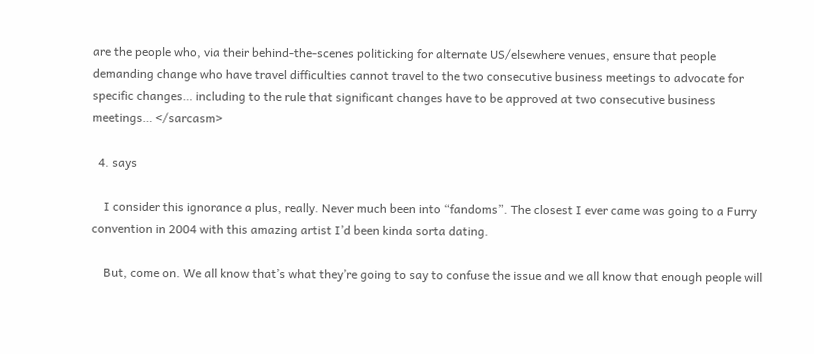are the people who, via their behind-the-scenes politicking for alternate US/elsewhere venues, ensure that people demanding change who have travel difficulties cannot travel to the two consecutive business meetings to advocate for specific changes… including to the rule that significant changes have to be approved at two consecutive business meetings… </sarcasm>

  4. says

    I consider this ignorance a plus, really. Never much been into “fandoms”. The closest I ever came was going to a Furry convention in 2004 with this amazing artist I’d been kinda sorta dating.

    But, come on. We all know that’s what they’re going to say to confuse the issue and we all know that enough people will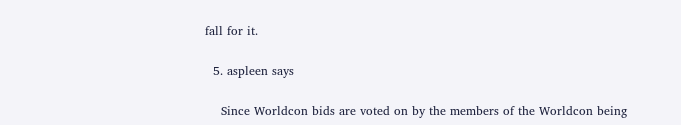fall for it.

  5. aspleen says

    Since Worldcon bids are voted on by the members of the Worldcon being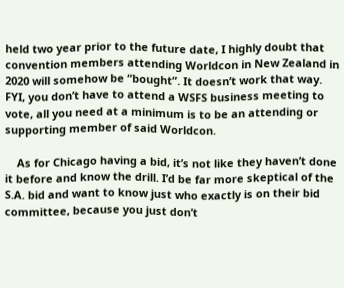held two year prior to the future date, I highly doubt that convention members attending Worldcon in New Zealand in 2020 will somehow be “bought”. It doesn’t work that way. FYI, you don’t have to attend a WSFS business meeting to vote, all you need at a minimum is to be an attending or supporting member of said Worldcon.

    As for Chicago having a bid, it’s not like they haven’t done it before and know the drill. I’d be far more skeptical of the S.A. bid and want to know just who exactly is on their bid committee, because you just don’t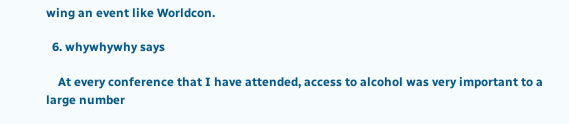wing an event like Worldcon.

  6. whywhywhy says

    At every conference that I have attended, access to alcohol was very important to a large number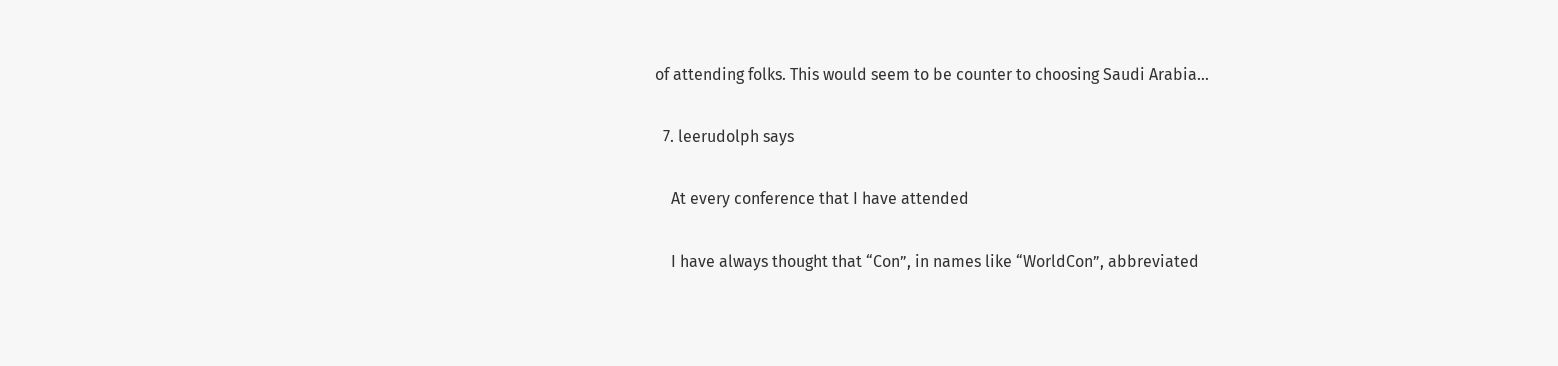of attending folks. This would seem to be counter to choosing Saudi Arabia…

  7. leerudolph says

    At every conference that I have attended

    I have always thought that “Con”, in names like “WorldCon”, abbreviated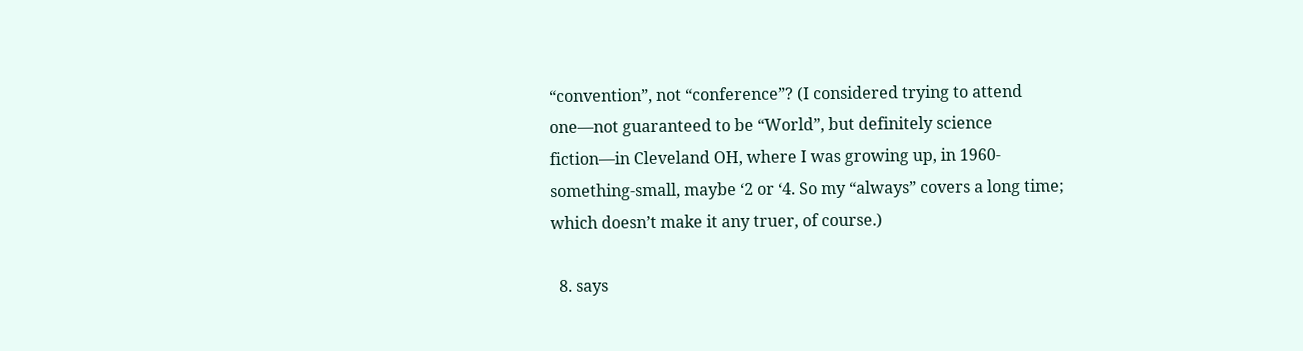“convention”, not “conference”? (I considered trying to attend one—not guaranteed to be “World”, but definitely science fiction—in Cleveland OH, where I was growing up, in 1960-something-small, maybe ‘2 or ‘4. So my “always” covers a long time; which doesn’t make it any truer, of course.)

  8. says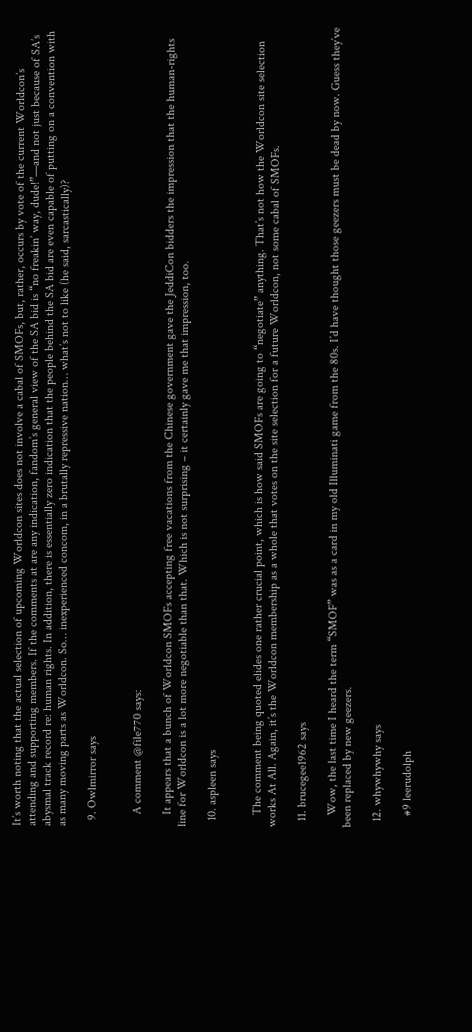It’s worth noting that the actual selection of upcoming Worldcon sites does not involve a cabal of SMOFs, but, rather, occurs by vote of the current Worldcon’s attending and supporting members. If the comments at are any indication, fandom’s general view of the SA bid is “no freakin’ way, dude!”—and not just because of SA’s abysmal track record re: human rights. In addition, there is essentially zero indication that the people behind the SA bid are even capable of putting on a convention with as many moving parts as Worldcon. So… inexperienced concom, in a brutally repressive nation… what’s not to like (he said, sarcastically)?

  9. Owlmirror says


    A comment @file770 says:

    It appears that a bunch of Worldcon SMOFs accepting free vacations from the Chinese government gave the JeddiCon bidders the impression that the human-rights line for Worldcon is a lot more negotiable than that. Which is not surprising – it certainly gave me that impression, too.

  10. aspleen says


    The comment being quoted elides one rather crucial point, which is how said SMOFs are going to “negotiate” anything. That’s not how the Worldcon site selection works At All. Again, it’s the Worldcon membership as a whole that votes on the site selection for a future Worldcon, not some cabal of SMOFs.

  11. brucegee1962 says

    Wow, the last time I heard the term “SMOF” was as a card in my old Illuminati game from the 80s. I’d have thought those geezers must be dead by now. Guess they’ve been replaced by new geezers.

  12. whywhywhy says

    #9 leerudolph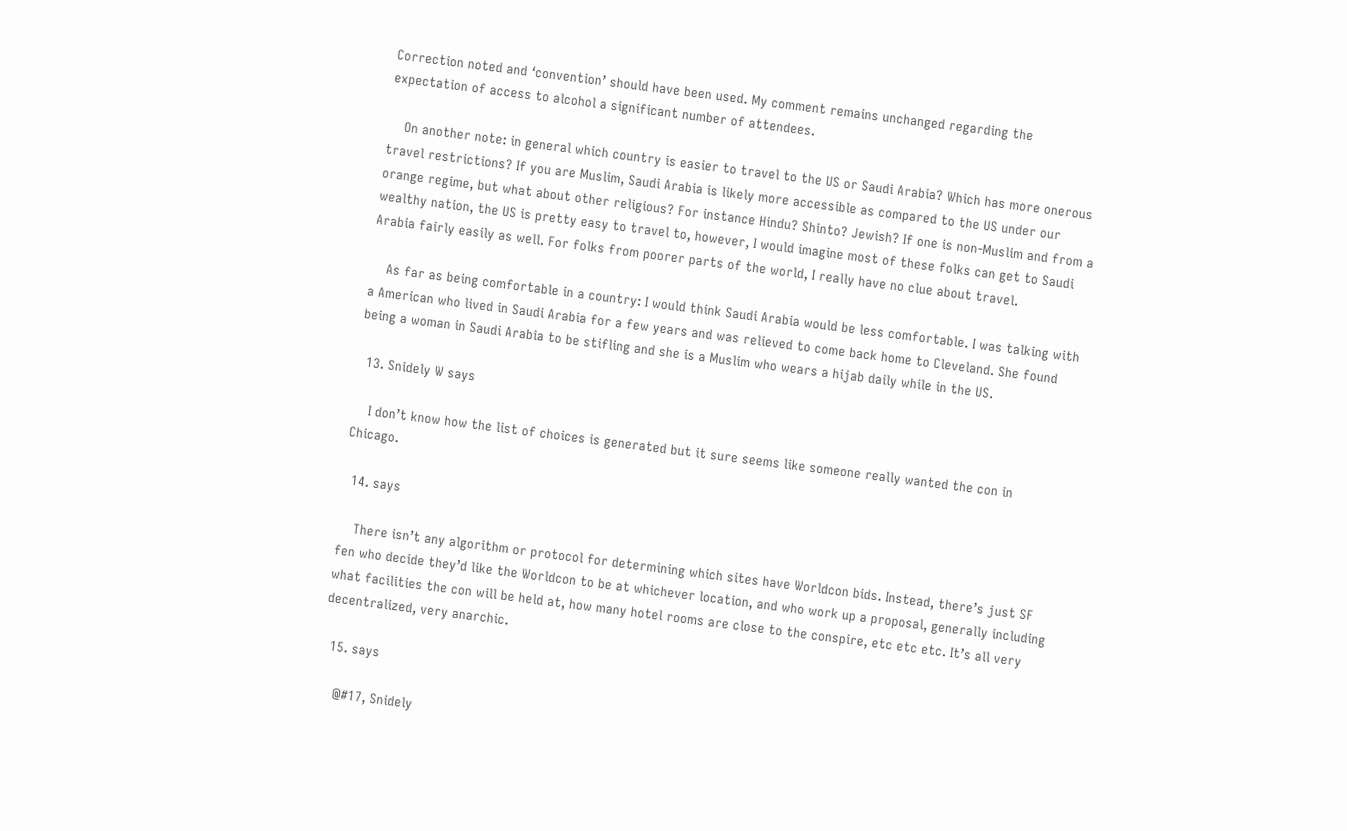Correction noted and ‘convention’ should have been used. My comment remains unchanged regarding the expectation of access to alcohol a significant number of attendees.

    On another note: in general which country is easier to travel to the US or Saudi Arabia? Which has more onerous travel restrictions? If you are Muslim, Saudi Arabia is likely more accessible as compared to the US under our orange regime, but what about other religious? For instance Hindu? Shinto? Jewish? If one is non-Muslim and from a wealthy nation, the US is pretty easy to travel to, however, I would imagine most of these folks can get to Saudi Arabia fairly easily as well. For folks from poorer parts of the world, I really have no clue about travel.

    As far as being comfortable in a country: I would think Saudi Arabia would be less comfortable. I was talking with a American who lived in Saudi Arabia for a few years and was relieved to come back home to Cleveland. She found being a woman in Saudi Arabia to be stifling and she is a Muslim who wears a hijab daily while in the US.

  13. Snidely W says

    I don’t know how the list of choices is generated but it sure seems like someone really wanted the con in Chicago.

  14. says

    There isn’t any algorithm or protocol for determining which sites have Worldcon bids. Instead, there’s just SF fen who decide they’d like the Worldcon to be at whichever location, and who work up a proposal, generally including what facilities the con will be held at, how many hotel rooms are close to the conspire, etc etc etc. It’s all very decentralized, very anarchic.

  15. says

    @#17, Snidely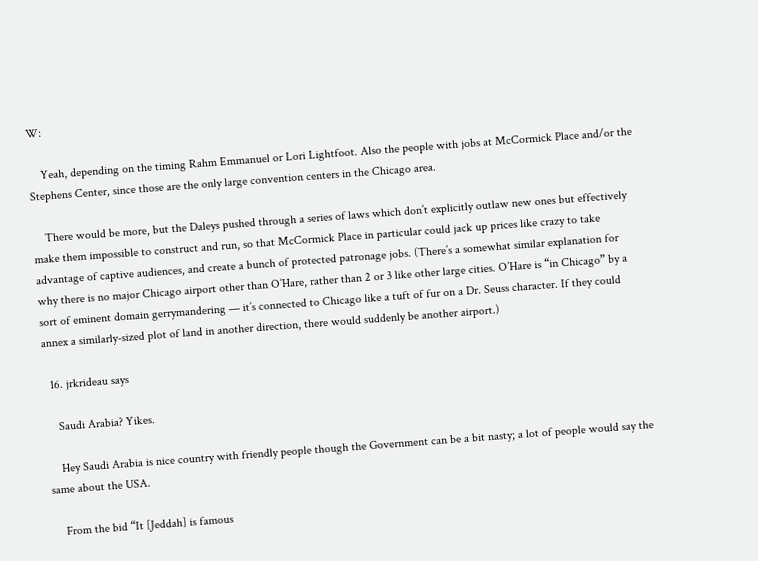W:

    Yeah, depending on the timing Rahm Emmanuel or Lori Lightfoot. Also the people with jobs at McCormick Place and/or the Stephens Center, since those are the only large convention centers in the Chicago area.

    There would be more, but the Daleys pushed through a series of laws which don’t explicitly outlaw new ones but effectively make them impossible to construct and run, so that McCormick Place in particular could jack up prices like crazy to take advantage of captive audiences, and create a bunch of protected patronage jobs. (There’s a somewhat similar explanation for why there is no major Chicago airport other than O’Hare, rather than 2 or 3 like other large cities. O’Hare is “in Chicago” by a sort of eminent domain gerrymandering — it’s connected to Chicago like a tuft of fur on a Dr. Seuss character. If they could annex a similarly-sized plot of land in another direction, there would suddenly be another airport.)

  16. jrkrideau says

    Saudi Arabia? Yikes.

    Hey Saudi Arabia is nice country with friendly people though the Government can be a bit nasty; a lot of people would say the same about the USA.

    From the bid “It [Jeddah] is famous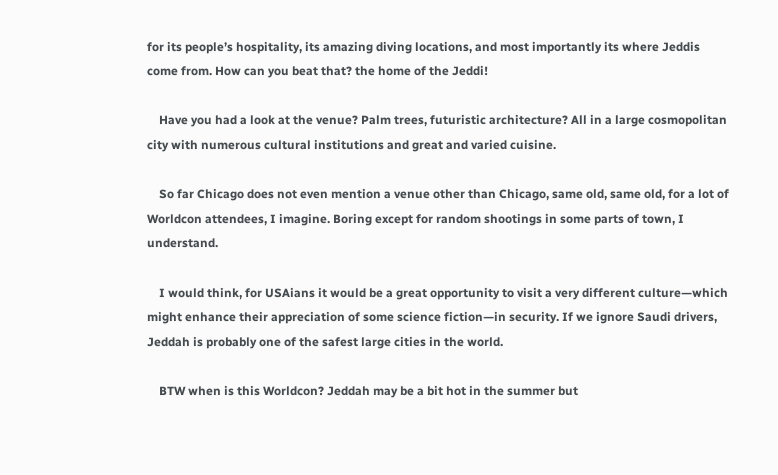for its people’s hospitality, its amazing diving locations, and most importantly its where Jeddis come from. How can you beat that? the home of the Jeddi!

    Have you had a look at the venue? Palm trees, futuristic architecture? All in a large cosmopolitan city with numerous cultural institutions and great and varied cuisine.

    So far Chicago does not even mention a venue other than Chicago, same old, same old, for a lot of Worldcon attendees, I imagine. Boring except for random shootings in some parts of town, I understand.

    I would think, for USAians it would be a great opportunity to visit a very different culture—which might enhance their appreciation of some science fiction—in security. If we ignore Saudi drivers, Jeddah is probably one of the safest large cities in the world.

    BTW when is this Worldcon? Jeddah may be a bit hot in the summer but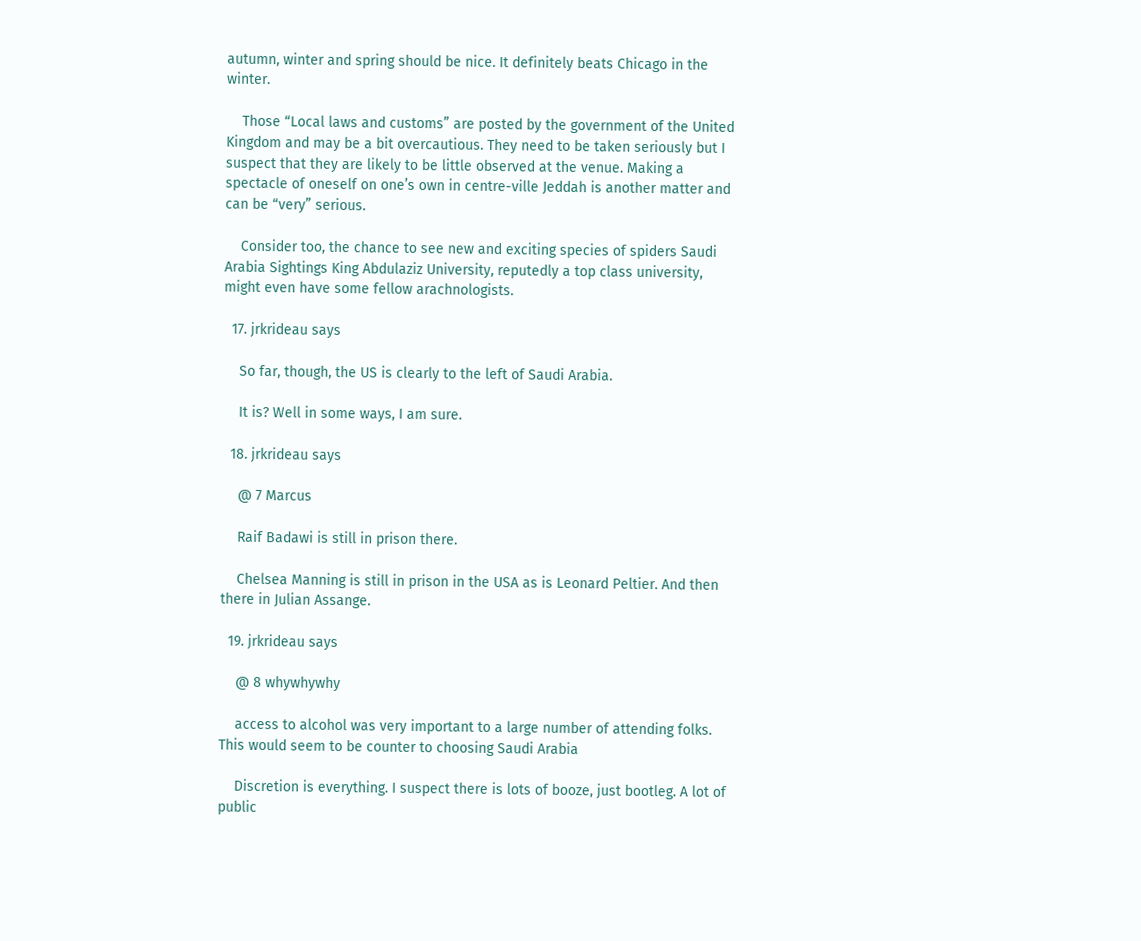autumn, winter and spring should be nice. It definitely beats Chicago in the winter.

    Those “Local laws and customs” are posted by the government of the United Kingdom and may be a bit overcautious. They need to be taken seriously but I suspect that they are likely to be little observed at the venue. Making a spectacle of oneself on one’s own in centre-ville Jeddah is another matter and can be “very” serious.

    Consider too, the chance to see new and exciting species of spiders Saudi Arabia Sightings King Abdulaziz University, reputedly a top class university, might even have some fellow arachnologists.

  17. jrkrideau says

    So far, though, the US is clearly to the left of Saudi Arabia.

    It is? Well in some ways, I am sure.

  18. jrkrideau says

    @ 7 Marcus

    Raif Badawi is still in prison there.

    Chelsea Manning is still in prison in the USA as is Leonard Peltier. And then there in Julian Assange.

  19. jrkrideau says

    @ 8 whywhywhy

    access to alcohol was very important to a large number of attending folks. This would seem to be counter to choosing Saudi Arabia

    Discretion is everything. I suspect there is lots of booze, just bootleg. A lot of public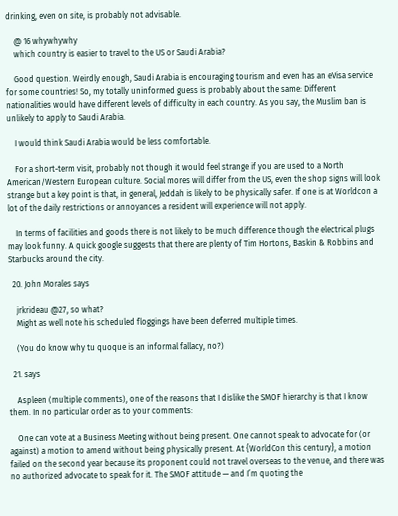drinking, even on site, is probably not advisable.

    @ 16 whywhywhy
    which country is easier to travel to the US or Saudi Arabia?

    Good question. Weirdly enough, Saudi Arabia is encouraging tourism and even has an eVisa service for some countries! So, my totally uninformed guess is probably about the same: Different nationalities would have different levels of difficulty in each country. As you say, the Muslim ban is unlikely to apply to Saudi Arabia.

    I would think Saudi Arabia would be less comfortable.

    For a short-term visit, probably not though it would feel strange if you are used to a North American/Western European culture. Social mores will differ from the US, even the shop signs will look strange but a key point is that, in general, Jeddah is likely to be physically safer. If one is at Worldcon a lot of the daily restrictions or annoyances a resident will experience will not apply.

    In terms of facilities and goods there is not likely to be much difference though the electrical plugs may look funny. A quick google suggests that there are plenty of Tim Hortons, Baskin & Robbins and Starbucks around the city.

  20. John Morales says

    jrkrideau @27, so what?
    Might as well note his scheduled floggings have been deferred multiple times.

    (You do know why tu quoque is an informal fallacy, no?)

  21. says

    Aspleen (multiple comments), one of the reasons that I dislike the SMOF hierarchy is that I know them. In no particular order as to your comments:

    One can vote at a Business Meeting without being present. One cannot speak to advocate for (or against) a motion to amend without being physically present. At {WorldCon this century}, a motion failed on the second year because its proponent could not travel overseas to the venue, and there was no authorized advocate to speak for it. The SMOF attitude — and I’m quoting the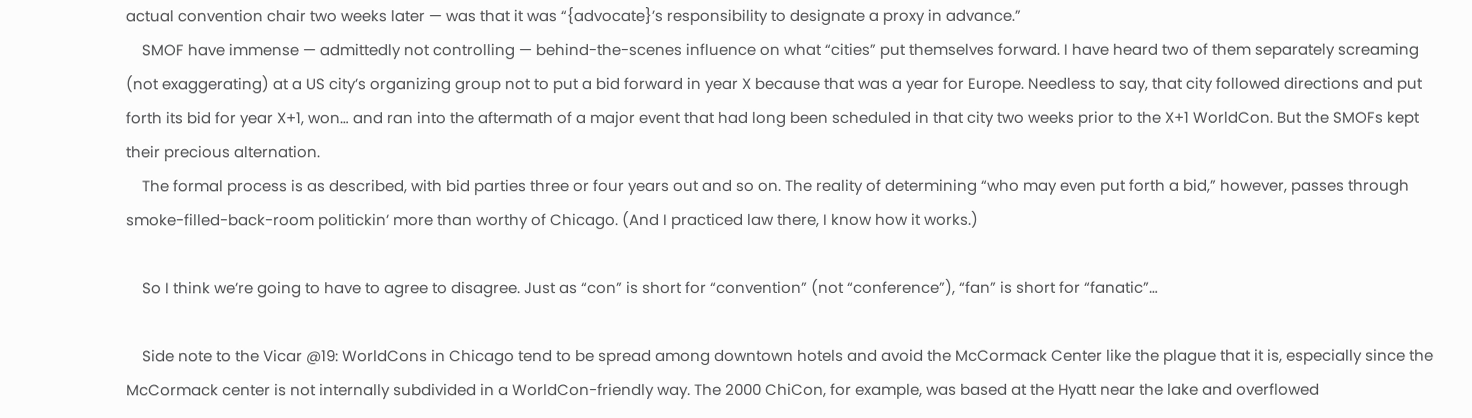actual convention chair two weeks later — was that it was “{advocate}’s responsibility to designate a proxy in advance.”
    SMOF have immense — admittedly not controlling — behind-the-scenes influence on what “cities” put themselves forward. I have heard two of them separately screaming (not exaggerating) at a US city’s organizing group not to put a bid forward in year X because that was a year for Europe. Needless to say, that city followed directions and put forth its bid for year X+1, won… and ran into the aftermath of a major event that had long been scheduled in that city two weeks prior to the X+1 WorldCon. But the SMOFs kept their precious alternation.
    The formal process is as described, with bid parties three or four years out and so on. The reality of determining “who may even put forth a bid,” however, passes through smoke-filled-back-room politickin’ more than worthy of Chicago. (And I practiced law there, I know how it works.)

    So I think we’re going to have to agree to disagree. Just as “con” is short for “convention” (not “conference”), “fan” is short for “fanatic”…

    Side note to the Vicar @19: WorldCons in Chicago tend to be spread among downtown hotels and avoid the McCormack Center like the plague that it is, especially since the McCormack center is not internally subdivided in a WorldCon-friendly way. The 2000 ChiCon, for example, was based at the Hyatt near the lake and overflowed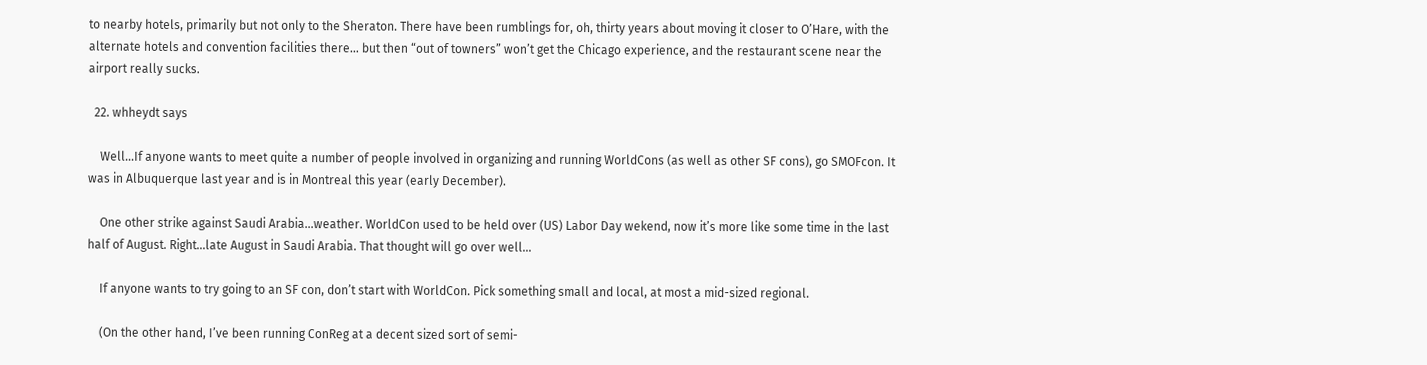to nearby hotels, primarily but not only to the Sheraton. There have been rumblings for, oh, thirty years about moving it closer to O’Hare, with the alternate hotels and convention facilities there… but then “out of towners” won’t get the Chicago experience, and the restaurant scene near the airport really sucks.

  22. whheydt says

    Well…If anyone wants to meet quite a number of people involved in organizing and running WorldCons (as well as other SF cons), go SMOFcon. It was in Albuquerque last year and is in Montreal this year (early December).

    One other strike against Saudi Arabia…weather. WorldCon used to be held over (US) Labor Day wekend, now it’s more like some time in the last half of August. Right…late August in Saudi Arabia. That thought will go over well…

    If anyone wants to try going to an SF con, don’t start with WorldCon. Pick something small and local, at most a mid-sized regional.

    (On the other hand, I’ve been running ConReg at a decent sized sort of semi-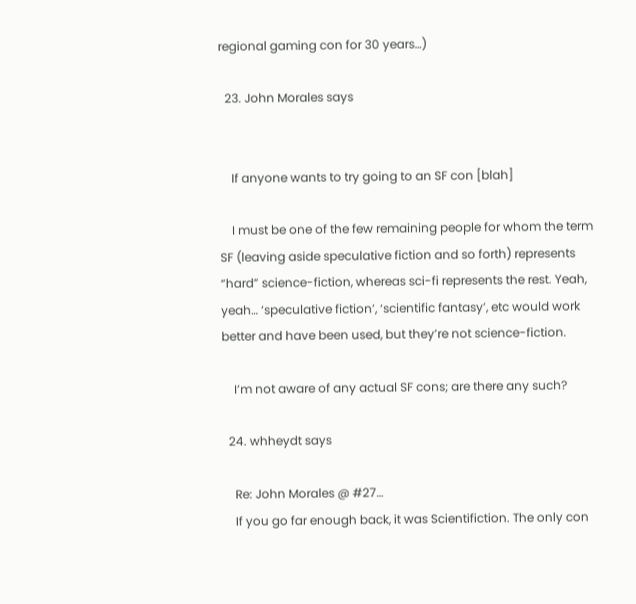regional gaming con for 30 years…)

  23. John Morales says


    If anyone wants to try going to an SF con [blah]

    I must be one of the few remaining people for whom the term SF (leaving aside speculative fiction and so forth) represents “hard” science-fiction, whereas sci-fi represents the rest. Yeah, yeah… ‘speculative fiction’, ‘scientific fantasy’, etc would work better and have been used, but they’re not science-fiction.

    I’m not aware of any actual SF cons; are there any such?

  24. whheydt says

    Re: John Morales @ #27…
    If you go far enough back, it was Scientifiction. The only con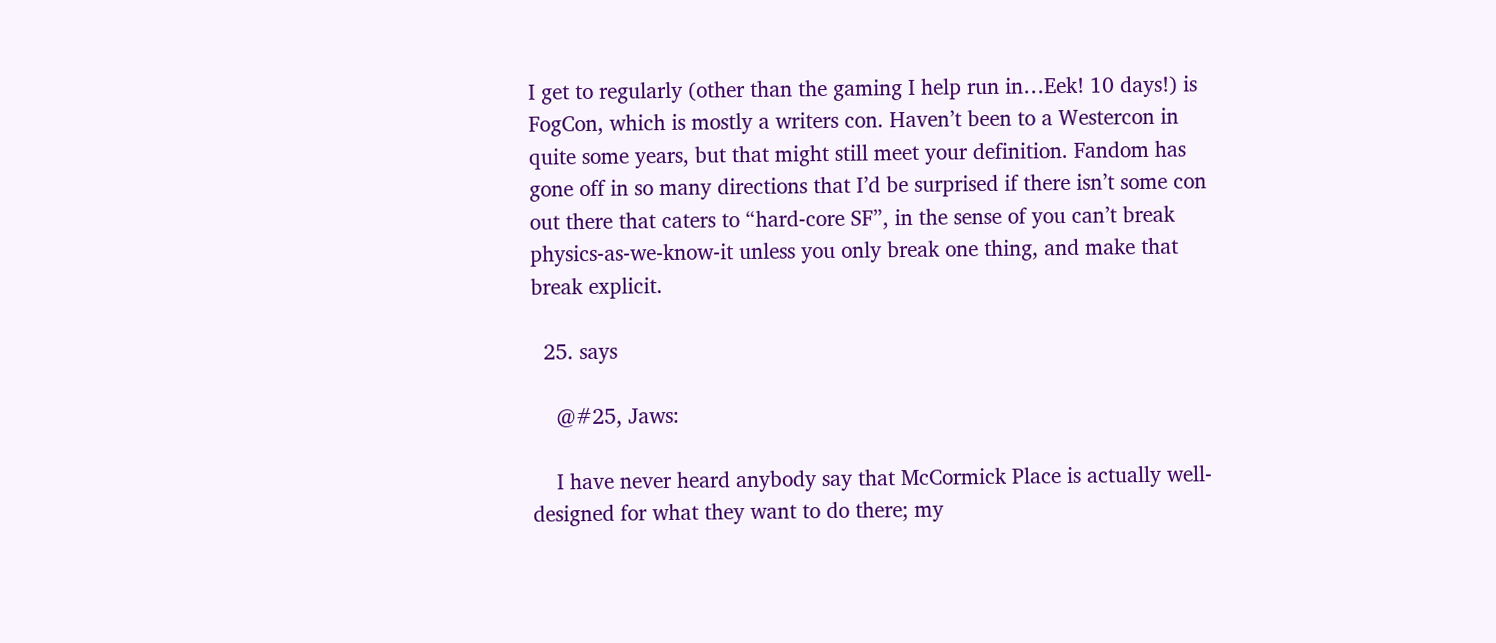I get to regularly (other than the gaming I help run in…Eek! 10 days!) is FogCon, which is mostly a writers con. Haven’t been to a Westercon in quite some years, but that might still meet your definition. Fandom has gone off in so many directions that I’d be surprised if there isn’t some con out there that caters to “hard-core SF”, in the sense of you can’t break physics-as-we-know-it unless you only break one thing, and make that break explicit.

  25. says

    @#25, Jaws:

    I have never heard anybody say that McCormick Place is actually well-designed for what they want to do there; my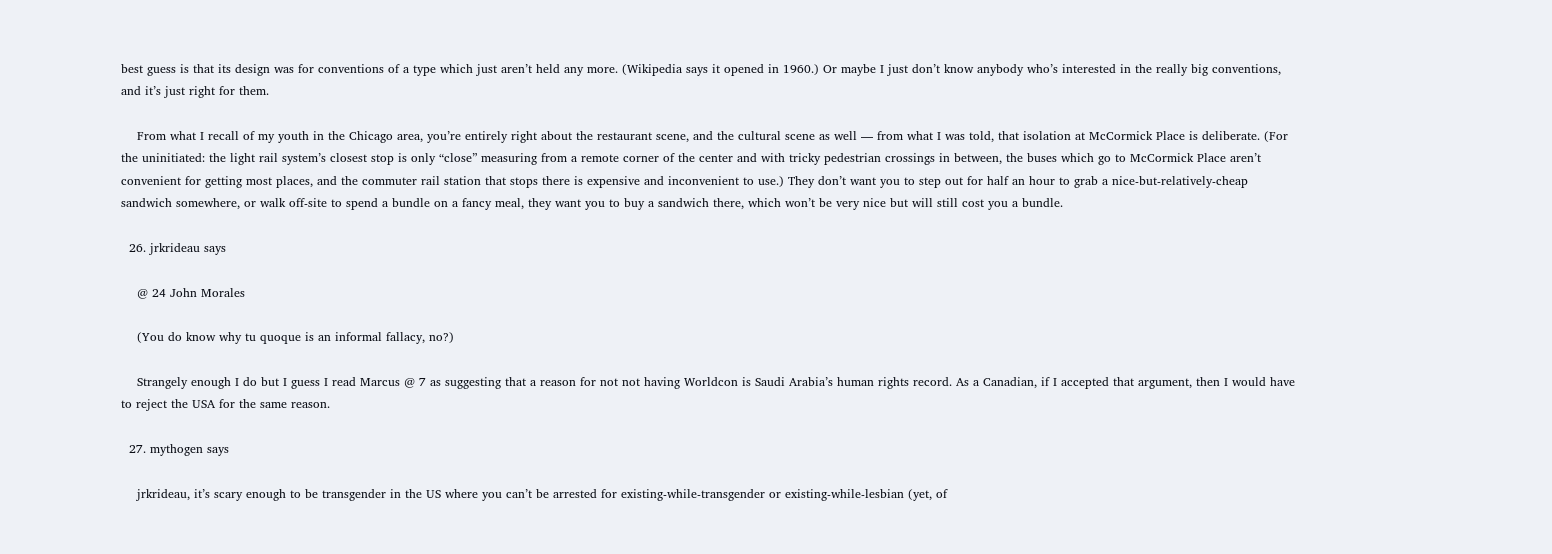best guess is that its design was for conventions of a type which just aren’t held any more. (Wikipedia says it opened in 1960.) Or maybe I just don’t know anybody who’s interested in the really big conventions, and it’s just right for them.

    From what I recall of my youth in the Chicago area, you’re entirely right about the restaurant scene, and the cultural scene as well — from what I was told, that isolation at McCormick Place is deliberate. (For the uninitiated: the light rail system’s closest stop is only “close” measuring from a remote corner of the center and with tricky pedestrian crossings in between, the buses which go to McCormick Place aren’t convenient for getting most places, and the commuter rail station that stops there is expensive and inconvenient to use.) They don’t want you to step out for half an hour to grab a nice-but-relatively-cheap sandwich somewhere, or walk off-site to spend a bundle on a fancy meal, they want you to buy a sandwich there, which won’t be very nice but will still cost you a bundle.

  26. jrkrideau says

    @ 24 John Morales

    (You do know why tu quoque is an informal fallacy, no?)

    Strangely enough I do but I guess I read Marcus @ 7 as suggesting that a reason for not not having Worldcon is Saudi Arabia’s human rights record. As a Canadian, if I accepted that argument, then I would have to reject the USA for the same reason.

  27. mythogen says

    jrkrideau, it’s scary enough to be transgender in the US where you can’t be arrested for existing-while-transgender or existing-while-lesbian (yet, of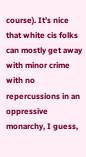course). It’s nice that white cis folks can mostly get away with minor crime with no repercussions in an oppressive monarchy, I guess,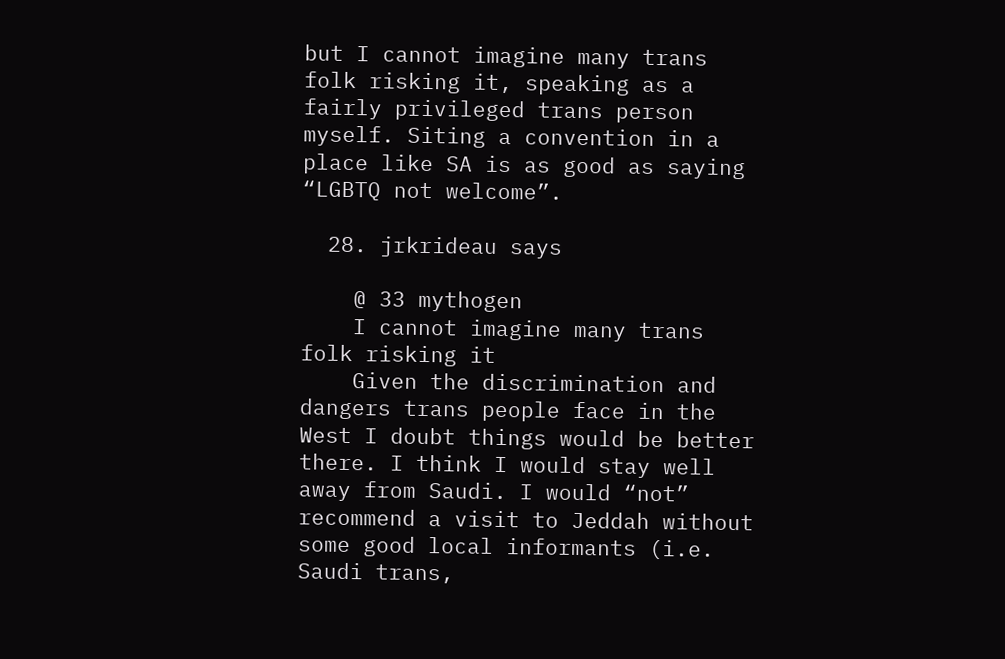but I cannot imagine many trans folk risking it, speaking as a fairly privileged trans person myself. Siting a convention in a place like SA is as good as saying “LGBTQ not welcome”.

  28. jrkrideau says

    @ 33 mythogen
    I cannot imagine many trans folk risking it
    Given the discrimination and dangers trans people face in the West I doubt things would be better there. I think I would stay well away from Saudi. I would “not” recommend a visit to Jeddah without some good local informants (i.e. Saudi trans,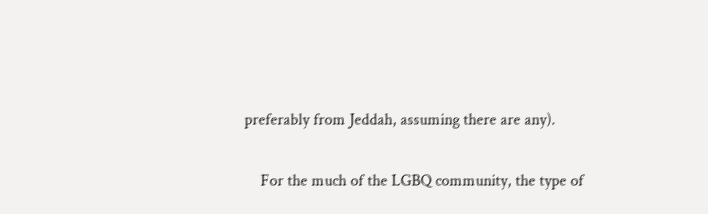preferably from Jeddah, assuming there are any).

    For the much of the LGBQ community, the type of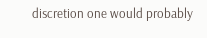discretion one would probably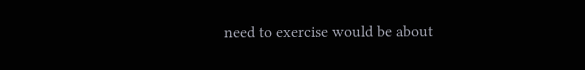need to exercise would be about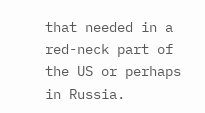that needed in a red-neck part of the US or perhaps in Russia.